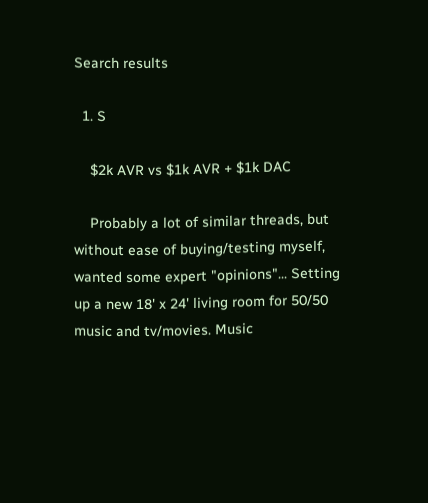Search results

  1. S

    $2k AVR vs $1k AVR + $1k DAC

    Probably a lot of similar threads, but without ease of buying/testing myself, wanted some expert "opinions"... Setting up a new 18' x 24' living room for 50/50 music and tv/movies. Music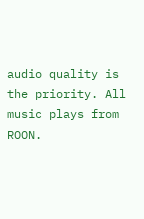audio quality is the priority. All music plays from ROON.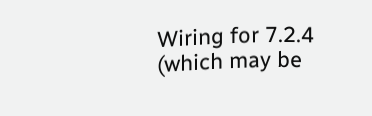Wiring for 7.2.4 (which may be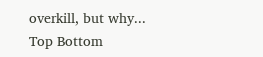overkill, but why...
Top Bottom